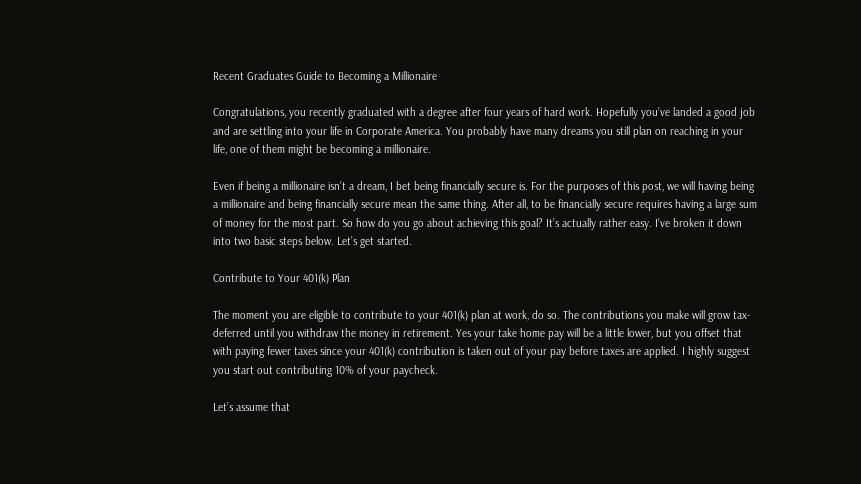Recent Graduates Guide to Becoming a Millionaire

Congratulations, you recently graduated with a degree after four years of hard work. Hopefully you’ve landed a good job and are settling into your life in Corporate America. You probably have many dreams you still plan on reaching in your life, one of them might be becoming a millionaire.

Even if being a millionaire isn’t a dream, I bet being financially secure is. For the purposes of this post, we will having being a millionaire and being financially secure mean the same thing. After all, to be financially secure requires having a large sum of money for the most part. So how do you go about achieving this goal? It’s actually rather easy. I’ve broken it down into two basic steps below. Let’s get started.

Contribute to Your 401(k) Plan

The moment you are eligible to contribute to your 401(k) plan at work, do so. The contributions you make will grow tax-deferred until you withdraw the money in retirement. Yes your take home pay will be a little lower, but you offset that with paying fewer taxes since your 401(k) contribution is taken out of your pay before taxes are applied. I highly suggest you start out contributing 10% of your paycheck.

Let’s assume that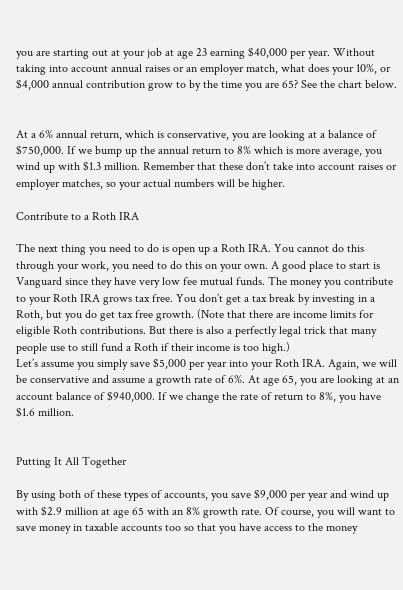you are starting out at your job at age 23 earning $40,000 per year. Without taking into account annual raises or an employer match, what does your 10%, or $4,000 annual contribution grow to by the time you are 65? See the chart below.


At a 6% annual return, which is conservative, you are looking at a balance of $750,000. If we bump up the annual return to 8% which is more average, you wind up with $1.3 million. Remember that these don’t take into account raises or employer matches, so your actual numbers will be higher.

Contribute to a Roth IRA

The next thing you need to do is open up a Roth IRA. You cannot do this through your work, you need to do this on your own. A good place to start is Vanguard since they have very low fee mutual funds. The money you contribute to your Roth IRA grows tax free. You don’t get a tax break by investing in a Roth, but you do get tax free growth. (Note that there are income limits for eligible Roth contributions. But there is also a perfectly legal trick that many people use to still fund a Roth if their income is too high.)
Let’s assume you simply save $5,000 per year into your Roth IRA. Again, we will be conservative and assume a growth rate of 6%. At age 65, you are looking at an account balance of $940,000. If we change the rate of return to 8%, you have $1.6 million.


Putting It All Together

By using both of these types of accounts, you save $9,000 per year and wind up with $2.9 million at age 65 with an 8% growth rate. Of course, you will want to save money in taxable accounts too so that you have access to the money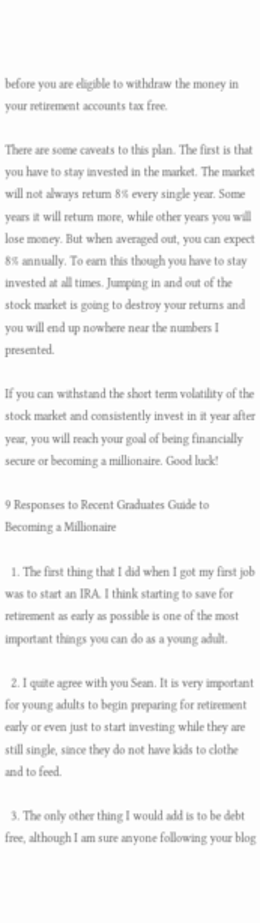before you are eligible to withdraw the money in your retirement accounts tax free.

There are some caveats to this plan. The first is that you have to stay invested in the market. The market will not always return 8% every single year. Some years it will return more, while other years you will lose money. But when averaged out, you can expect 8% annually. To earn this though you have to stay invested at all times. Jumping in and out of the stock market is going to destroy your returns and you will end up nowhere near the numbers I presented.

If you can withstand the short term volatility of the stock market and consistently invest in it year after year, you will reach your goal of being financially secure or becoming a millionaire. Good luck!

9 Responses to Recent Graduates Guide to Becoming a Millionaire

  1. The first thing that I did when I got my first job was to start an IRA. I think starting to save for retirement as early as possible is one of the most important things you can do as a young adult.

  2. I quite agree with you Sean. It is very important for young adults to begin preparing for retirement early or even just to start investing while they are still single, since they do not have kids to clothe and to feed.

  3. The only other thing I would add is to be debt free, although I am sure anyone following your blog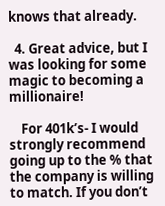knows that already.

  4. Great advice, but I was looking for some magic to becoming a millionaire!

    For 401k’s- I would strongly recommend going up to the % that the company is willing to match. If you don’t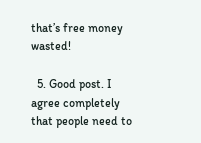that’s free money wasted!

  5. Good post. I agree completely that people need to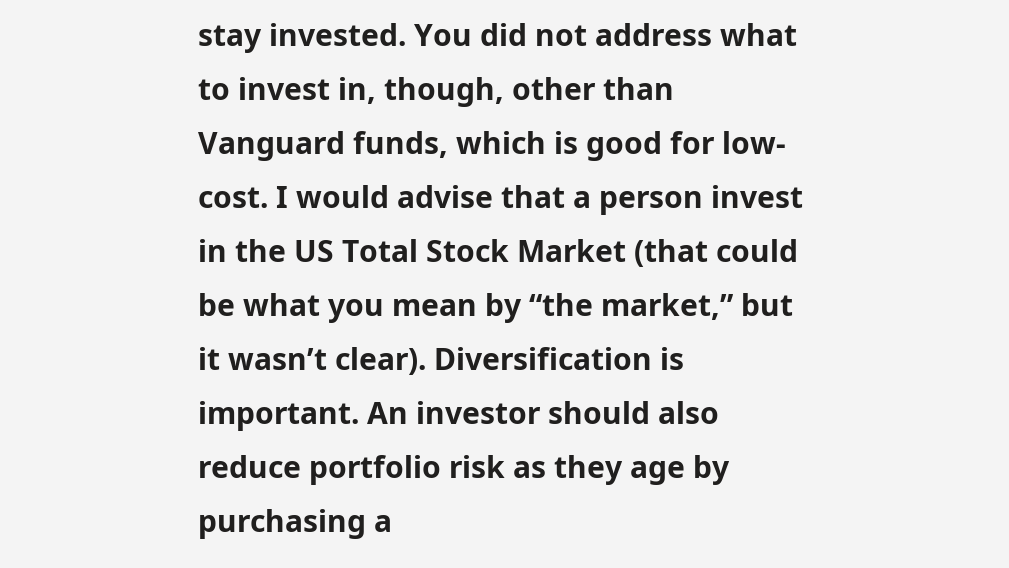stay invested. You did not address what to invest in, though, other than Vanguard funds, which is good for low-cost. I would advise that a person invest in the US Total Stock Market (that could be what you mean by “the market,” but it wasn’t clear). Diversification is important. An investor should also reduce portfolio risk as they age by purchasing a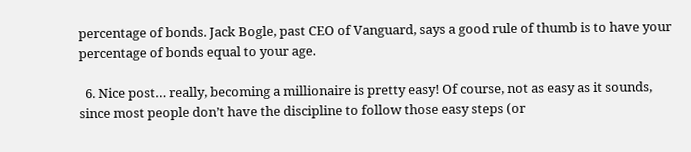percentage of bonds. Jack Bogle, past CEO of Vanguard, says a good rule of thumb is to have your percentage of bonds equal to your age.

  6. Nice post… really, becoming a millionaire is pretty easy! Of course, not as easy as it sounds, since most people don’t have the discipline to follow those easy steps (or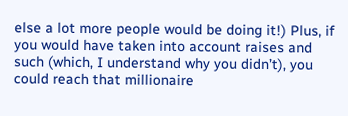else a lot more people would be doing it!) Plus, if you would have taken into account raises and such (which, I understand why you didn’t), you could reach that millionaire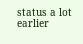status a lot earlier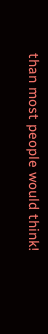than most people would think!